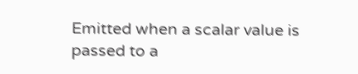Emitted when a scalar value is passed to a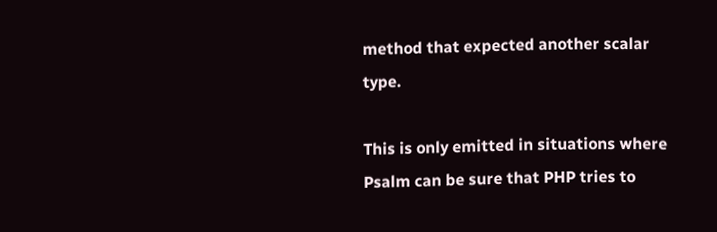method that expected another scalar type.

This is only emitted in situations where Psalm can be sure that PHP tries to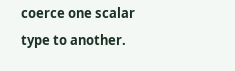coerce one scalar type to another.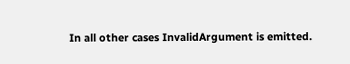In all other cases InvalidArgument is emitted.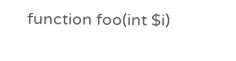function foo(int $i)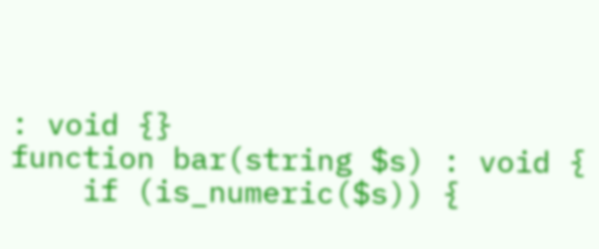: void {}
function bar(string $s) : void {
    if (is_numeric($s)) {